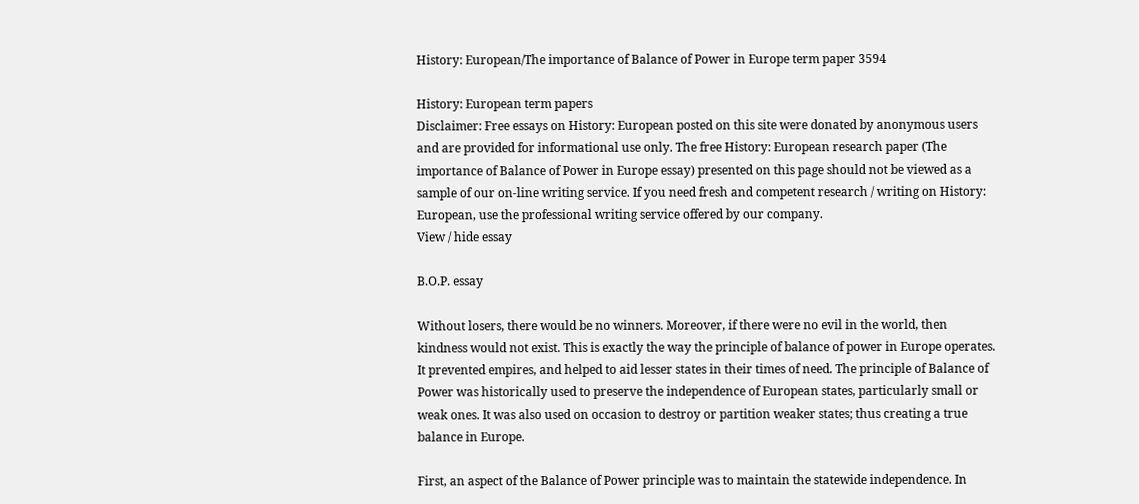History: European/The importance of Balance of Power in Europe term paper 3594

History: European term papers
Disclaimer: Free essays on History: European posted on this site were donated by anonymous users and are provided for informational use only. The free History: European research paper (The importance of Balance of Power in Europe essay) presented on this page should not be viewed as a sample of our on-line writing service. If you need fresh and competent research / writing on History: European, use the professional writing service offered by our company.
View / hide essay

B.O.P. essay

Without losers, there would be no winners. Moreover, if there were no evil in the world, then kindness would not exist. This is exactly the way the principle of balance of power in Europe operates. It prevented empires, and helped to aid lesser states in their times of need. The principle of Balance of Power was historically used to preserve the independence of European states, particularly small or weak ones. It was also used on occasion to destroy or partition weaker states; thus creating a true balance in Europe.

First, an aspect of the Balance of Power principle was to maintain the statewide independence. In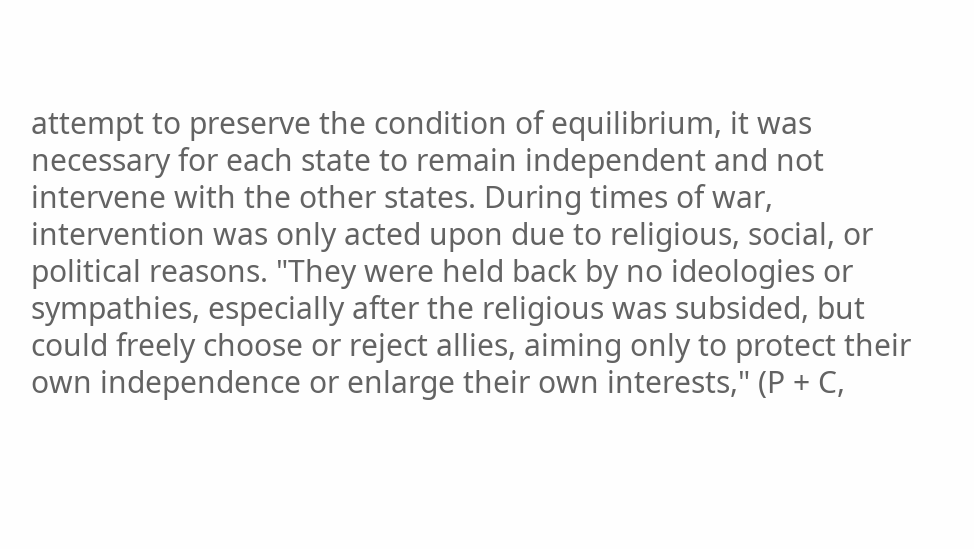attempt to preserve the condition of equilibrium, it was necessary for each state to remain independent and not intervene with the other states. During times of war, intervention was only acted upon due to religious, social, or political reasons. "They were held back by no ideologies or sympathies, especially after the religious was subsided, but could freely choose or reject allies, aiming only to protect their own independence or enlarge their own interests," (P + C,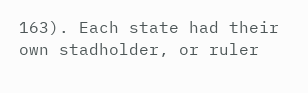163). Each state had their own stadholder, or ruler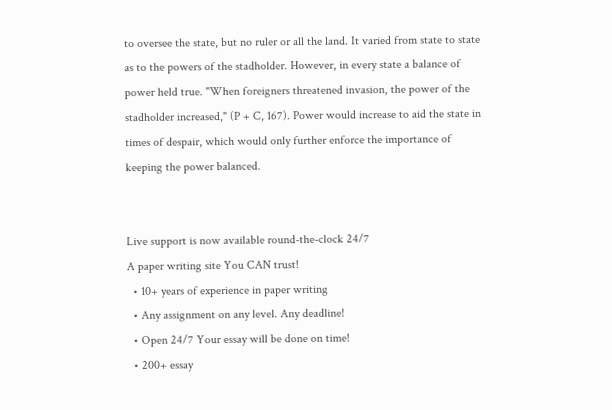to oversee the state, but no ruler or all the land. It varied from state to state as to the powers of the stadholder. However, in every state a balance of power held true. "When foreigners threatened invasion, the power of the stadholder increased," (P + C, 167). Power would increase to aid the state in times of despair, which would only further enforce the importance of keeping the power balanced.


Live support is now available round-the-clock 24/7
A paper writing site You CAN trust!
  • 10+ years of experience in paper writing
  • Any assignment on any level. Any deadline!
  • Open 24/7 Your essay will be done on time!
  • 200+ essay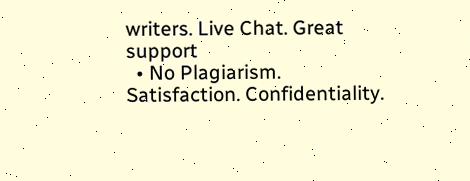writers. Live Chat. Great support
  • No Plagiarism. Satisfaction. Confidentiality.